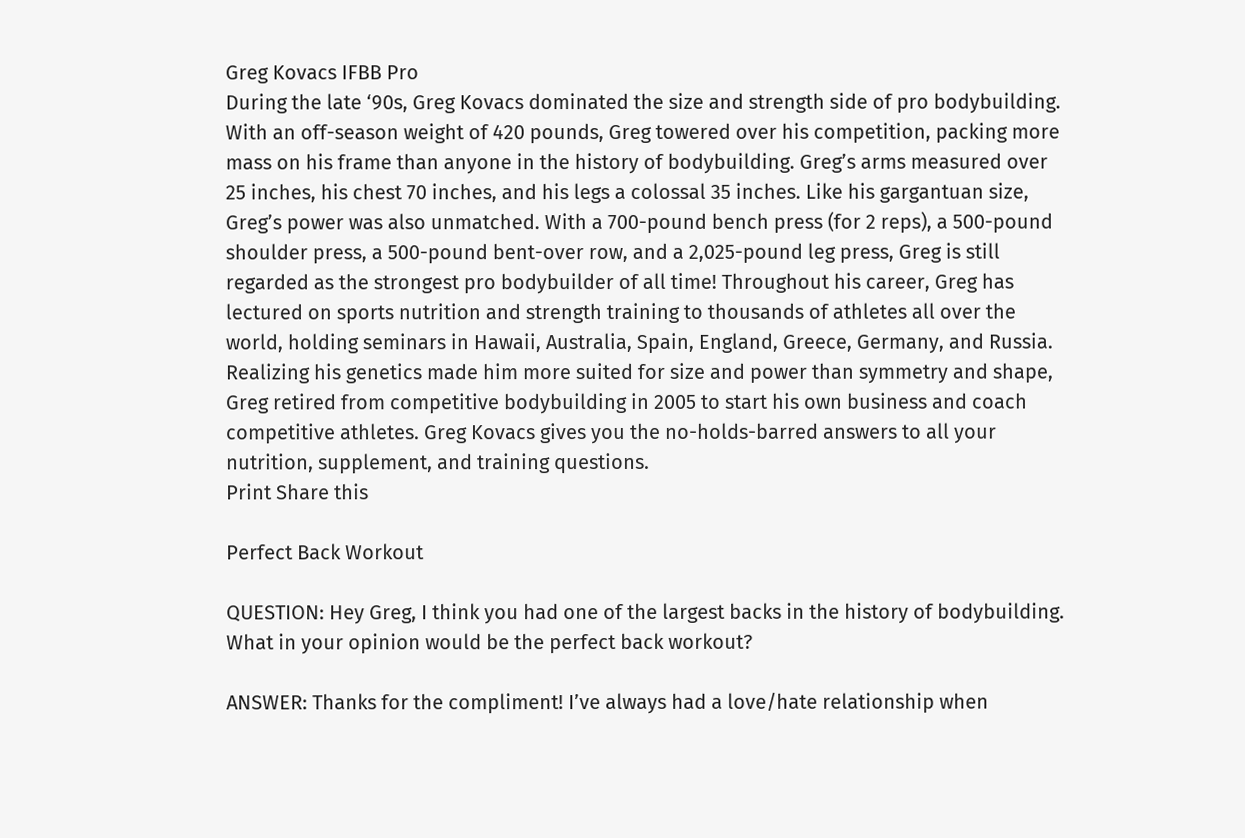Greg Kovacs IFBB Pro
During the late ‘90s, Greg Kovacs dominated the size and strength side of pro bodybuilding. With an off-season weight of 420 pounds, Greg towered over his competition, packing more mass on his frame than anyone in the history of bodybuilding. Greg’s arms measured over 25 inches, his chest 70 inches, and his legs a colossal 35 inches. Like his gargantuan size, Greg’s power was also unmatched. With a 700-pound bench press (for 2 reps), a 500-pound shoulder press, a 500-pound bent-over row, and a 2,025-pound leg press, Greg is still regarded as the strongest pro bodybuilder of all time! Throughout his career, Greg has lectured on sports nutrition and strength training to thousands of athletes all over the world, holding seminars in Hawaii, Australia, Spain, England, Greece, Germany, and Russia. Realizing his genetics made him more suited for size and power than symmetry and shape, Greg retired from competitive bodybuilding in 2005 to start his own business and coach competitive athletes. Greg Kovacs gives you the no-holds-barred answers to all your nutrition, supplement, and training questions.
Print Share this

Perfect Back Workout

QUESTION: Hey Greg, I think you had one of the largest backs in the history of bodybuilding. What in your opinion would be the perfect back workout?

ANSWER: Thanks for the compliment! I’ve always had a love/hate relationship when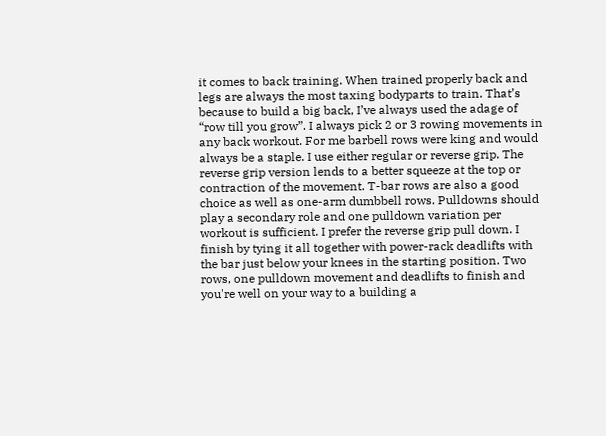it comes to back training. When trained properly back and legs are always the most taxing bodyparts to train. That’s because to build a big back, I’ve always used the adage of “row till you grow”. I always pick 2 or 3 rowing movements in any back workout. For me barbell rows were king and would always be a staple. I use either regular or reverse grip. The reverse grip version lends to a better squeeze at the top or contraction of the movement. T-bar rows are also a good choice as well as one-arm dumbbell rows. Pulldowns should play a secondary role and one pulldown variation per workout is sufficient. I prefer the reverse grip pull down. I finish by tying it all together with power-rack deadlifts with the bar just below your knees in the starting position. Two rows, one pulldown movement and deadlifts to finish and you're well on your way to a building a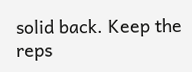solid back. Keep the reps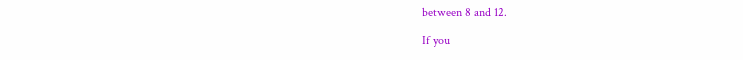between 8 and 12.

If you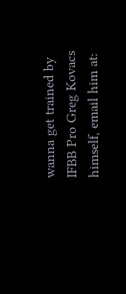wanna get trained by IFBB Pro Greg Kovacs himself, email him at: